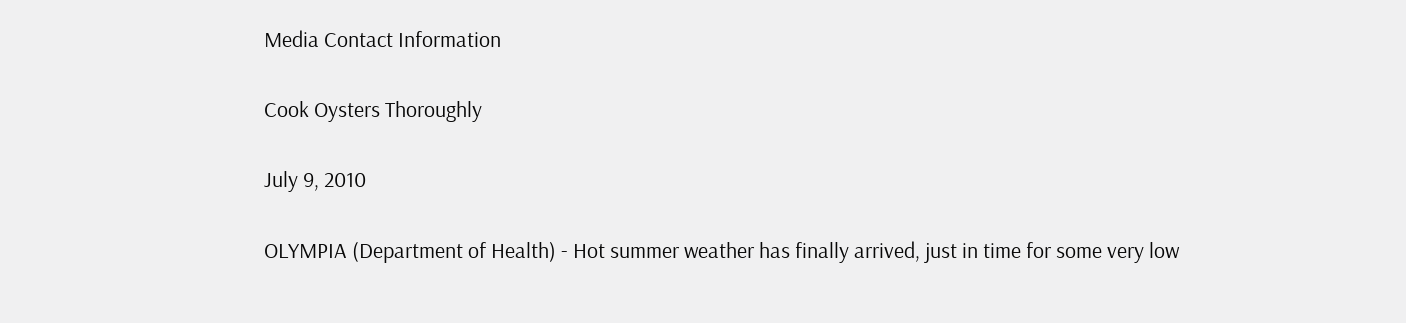Media Contact Information

Cook Oysters Thoroughly

July 9, 2010

OLYMPIA (Department of Health) - Hot summer weather has finally arrived, just in time for some very low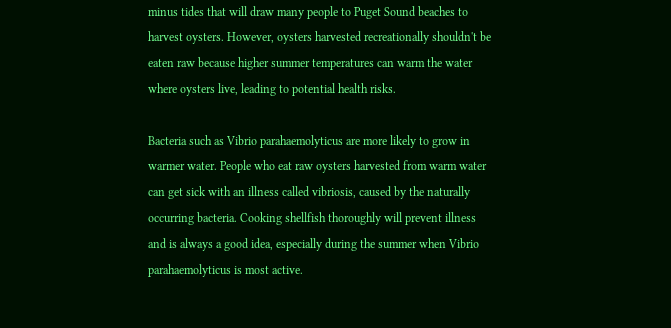minus tides that will draw many people to Puget Sound beaches to harvest oysters. However, oysters harvested recreationally shouldn't be eaten raw because higher summer temperatures can warm the water where oysters live, leading to potential health risks.

Bacteria such as Vibrio parahaemolyticus are more likely to grow in warmer water. People who eat raw oysters harvested from warm water can get sick with an illness called vibriosis, caused by the naturally occurring bacteria. Cooking shellfish thoroughly will prevent illness and is always a good idea, especially during the summer when Vibrio parahaemolyticus is most active.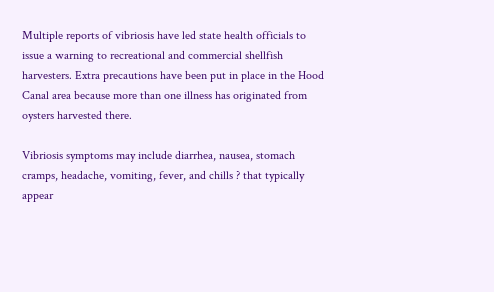Multiple reports of vibriosis have led state health officials to issue a warning to recreational and commercial shellfish harvesters. Extra precautions have been put in place in the Hood Canal area because more than one illness has originated from oysters harvested there.

Vibriosis symptoms may include diarrhea, nausea, stomach cramps, headache, vomiting, fever, and chills ? that typically appear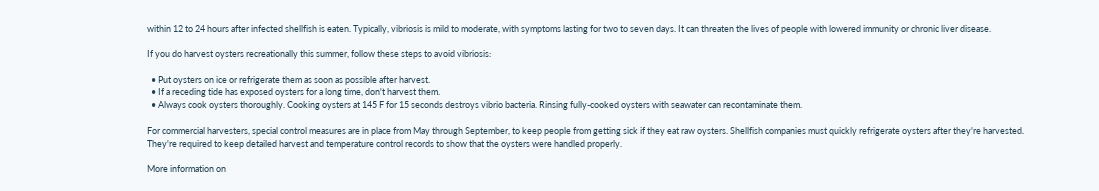within 12 to 24 hours after infected shellfish is eaten. Typically, vibriosis is mild to moderate, with symptoms lasting for two to seven days. It can threaten the lives of people with lowered immunity or chronic liver disease.

If you do harvest oysters recreationally this summer, follow these steps to avoid vibriosis:

  • Put oysters on ice or refrigerate them as soon as possible after harvest.
  • If a receding tide has exposed oysters for a long time, don't harvest them.
  • Always cook oysters thoroughly. Cooking oysters at 145 F for 15 seconds destroys vibrio bacteria. Rinsing fully-cooked oysters with seawater can recontaminate them.

For commercial harvesters, special control measures are in place from May through September, to keep people from getting sick if they eat raw oysters. Shellfish companies must quickly refrigerate oysters after they're harvested. They're required to keep detailed harvest and temperature control records to show that the oysters were handled properly.

More information on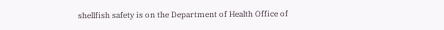shellfish safety is on the Department of Health Office of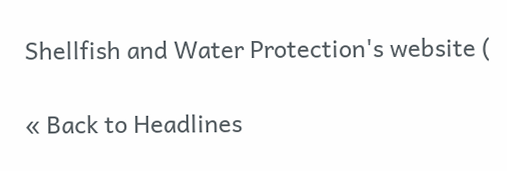Shellfish and Water Protection's website (

« Back to Headlines